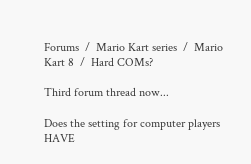Forums  /  Mario Kart series  /  Mario Kart 8  /  Hard COMs?

Third forum thread now...

Does the setting for computer players HAVE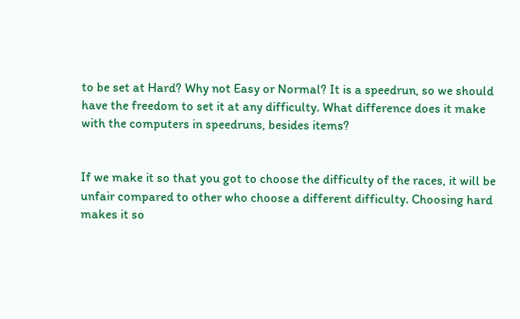to be set at Hard? Why not Easy or Normal? It is a speedrun, so we should have the freedom to set it at any difficulty. What difference does it make with the computers in speedruns, besides items?


If we make it so that you got to choose the difficulty of the races, it will be unfair compared to other who choose a different difficulty. Choosing hard makes it so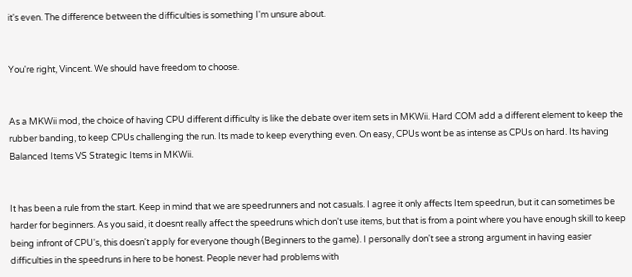it's even. The difference between the difficulties is something I'm unsure about.


You're right, Vincent. We should have freedom to choose.


As a MKWii mod, the choice of having CPU different difficulty is like the debate over item sets in MKWii. Hard COM add a different element to keep the rubber banding, to keep CPUs challenging the run. Its made to keep everything even. On easy, CPUs wont be as intense as CPUs on hard. Its having Balanced Items VS Strategic Items in MKWii.


It has been a rule from the start. Keep in mind that we are speedrunners and not casuals. I agree it only affects Item speedrun, but it can sometimes be harder for beginners. As you said, it doesnt really affect the speedruns which don't use items, but that is from a point where you have enough skill to keep being infront of CPU's, this doesn't apply for everyone though (Beginners to the game). I personally don't see a strong argument in having easier difficulties in the speedruns in here to be honest. People never had problems with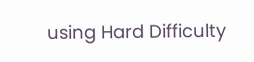using Hard Difficulty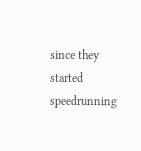since they started speedrunning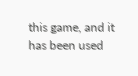this game, and it has been used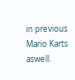in previous Mario Karts aswell.